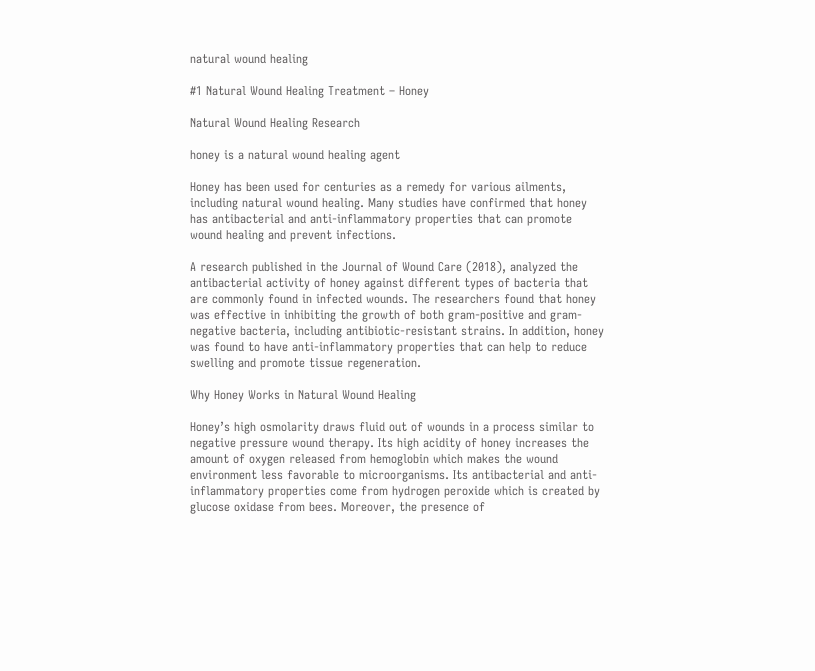natural wound healing

#1 Natural Wound Healing Treatment – Honey

Natural Wound Healing Research

honey is a natural wound healing agent

Honey has been used for centuries as a remedy for various ailments, including natural wound healing. Many studies have confirmed that honey has antibacterial and anti-inflammatory properties that can promote wound healing and prevent infections.

A research published in the Journal of Wound Care (2018), analyzed the antibacterial activity of honey against different types of bacteria that are commonly found in infected wounds. The researchers found that honey was effective in inhibiting the growth of both gram-positive and gram-negative bacteria, including antibiotic-resistant strains. In addition, honey was found to have anti-inflammatory properties that can help to reduce swelling and promote tissue regeneration.

Why Honey Works in Natural Wound Healing

Honey’s high osmolarity draws fluid out of wounds in a process similar to negative pressure wound therapy. Its high acidity of honey increases the amount of oxygen released from hemoglobin which makes the wound environment less favorable to microorganisms. Its antibacterial and anti-inflammatory properties come from hydrogen peroxide which is created by glucose oxidase from bees. Moreover, the presence of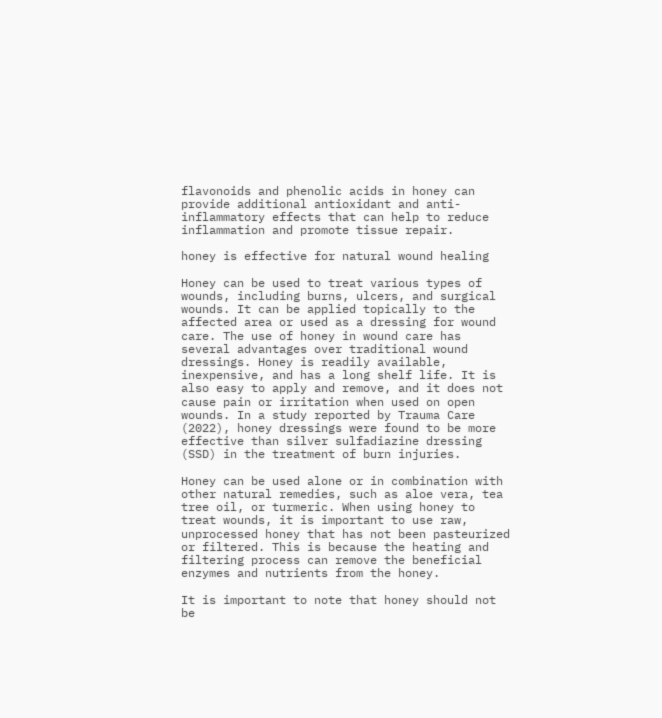flavonoids and phenolic acids in honey can provide additional antioxidant and anti-inflammatory effects that can help to reduce inflammation and promote tissue repair.

honey is effective for natural wound healing

Honey can be used to treat various types of wounds, including burns, ulcers, and surgical wounds. It can be applied topically to the affected area or used as a dressing for wound care. The use of honey in wound care has several advantages over traditional wound dressings. Honey is readily available, inexpensive, and has a long shelf life. It is also easy to apply and remove, and it does not cause pain or irritation when used on open wounds. In a study reported by Trauma Care (2022), honey dressings were found to be more effective than silver sulfadiazine dressing (SSD) in the treatment of burn injuries.

Honey can be used alone or in combination with other natural remedies, such as aloe vera, tea tree oil, or turmeric. When using honey to treat wounds, it is important to use raw, unprocessed honey that has not been pasteurized or filtered. This is because the heating and filtering process can remove the beneficial enzymes and nutrients from the honey.

It is important to note that honey should not be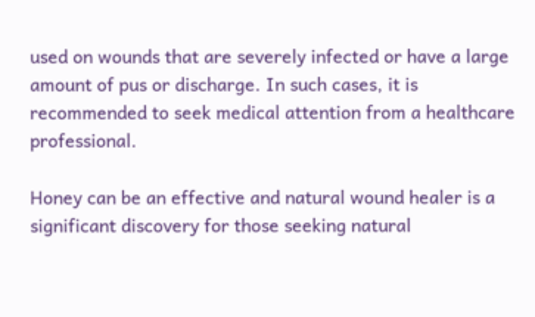used on wounds that are severely infected or have a large amount of pus or discharge. In such cases, it is recommended to seek medical attention from a healthcare professional.

Honey can be an effective and natural wound healer is a significant discovery for those seeking natural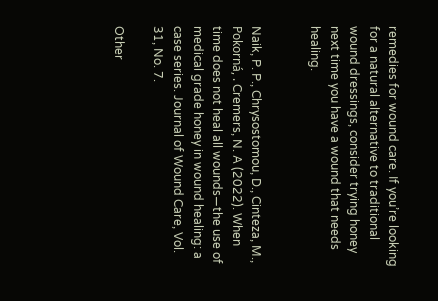remedies for wound care. If you’re looking for a natural alternative to traditional wound dressings, consider trying honey next time you have a wound that needs healing.


Naik, P. P., Chrysostomou, D., Cinteza, M., Pokorná, . Cremers, N. A (2022). When time does not heal all wounds—the use of medical grade honey in wound healing: a case series. Journal of Wound Care, Vol. 31, No. 7.

Other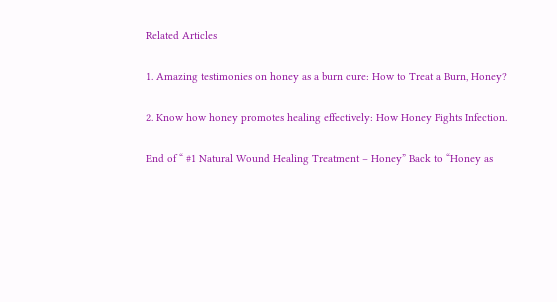Related Articles

1. Amazing testimonies on honey as a burn cure: How to Treat a Burn, Honey?

2. Know how honey promotes healing effectively: How Honey Fights Infection.

End of “ #1 Natural Wound Healing Treatment – Honey” Back to “Honey as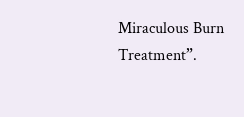Miraculous Burn Treatment”.